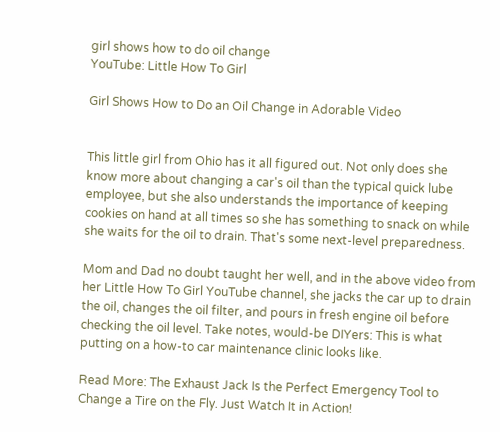girl shows how to do oil change
YouTube: Little How To Girl

Girl Shows How to Do an Oil Change in Adorable Video


This little girl from Ohio has it all figured out. Not only does she know more about changing a car's oil than the typical quick lube employee, but she also understands the importance of keeping cookies on hand at all times so she has something to snack on while she waits for the oil to drain. That's some next-level preparedness.

Mom and Dad no doubt taught her well, and in the above video from her Little How To Girl YouTube channel, she jacks the car up to drain the oil, changes the oil filter, and pours in fresh engine oil before checking the oil level. Take notes, would-be DIYers: This is what putting on a how-to car maintenance clinic looks like.

Read More: The Exhaust Jack Is the Perfect Emergency Tool to Change a Tire on the Fly. Just Watch It in Action!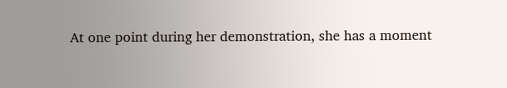At one point during her demonstration, she has a moment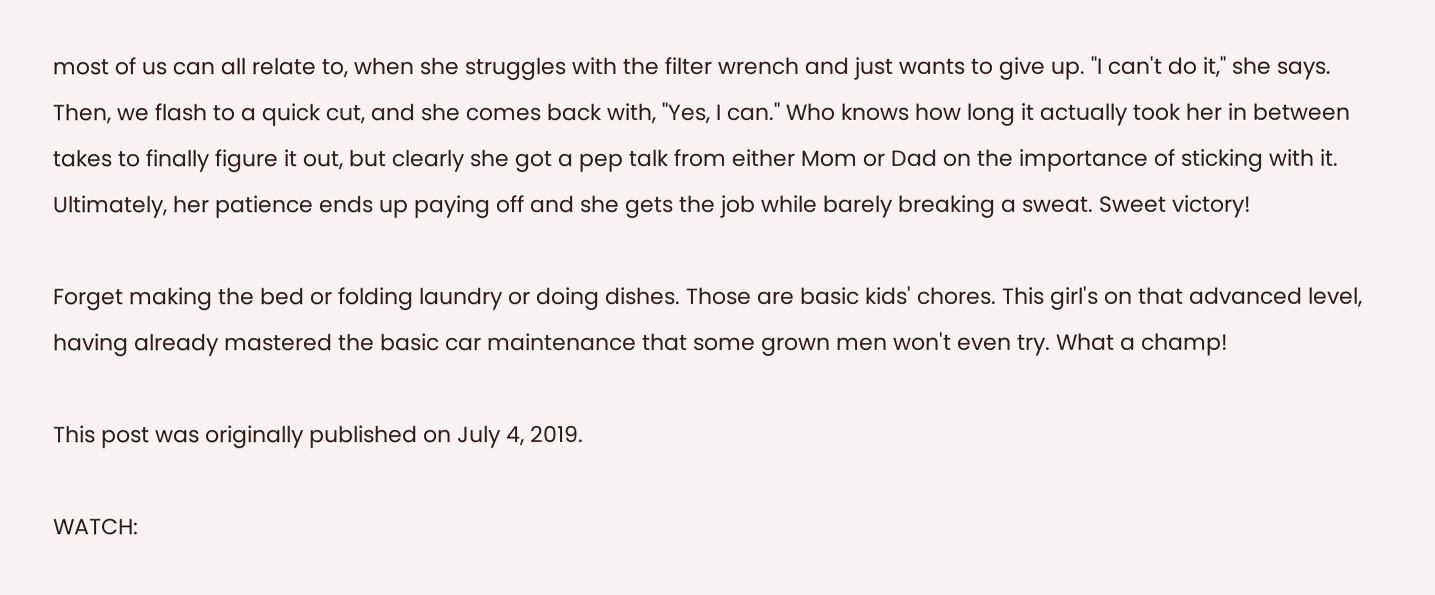most of us can all relate to, when she struggles with the filter wrench and just wants to give up. "I can't do it," she says. Then, we flash to a quick cut, and she comes back with, "Yes, I can." Who knows how long it actually took her in between takes to finally figure it out, but clearly she got a pep talk from either Mom or Dad on the importance of sticking with it. Ultimately, her patience ends up paying off and she gets the job while barely breaking a sweat. Sweet victory!

Forget making the bed or folding laundry or doing dishes. Those are basic kids' chores. This girl's on that advanced level, having already mastered the basic car maintenance that some grown men won't even try. What a champ!

This post was originally published on July 4, 2019.

WATCH: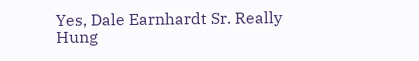Yes, Dale Earnhardt Sr. Really Hung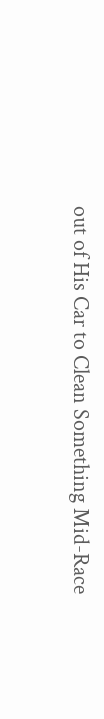out of His Car to Clean Something Mid-Race